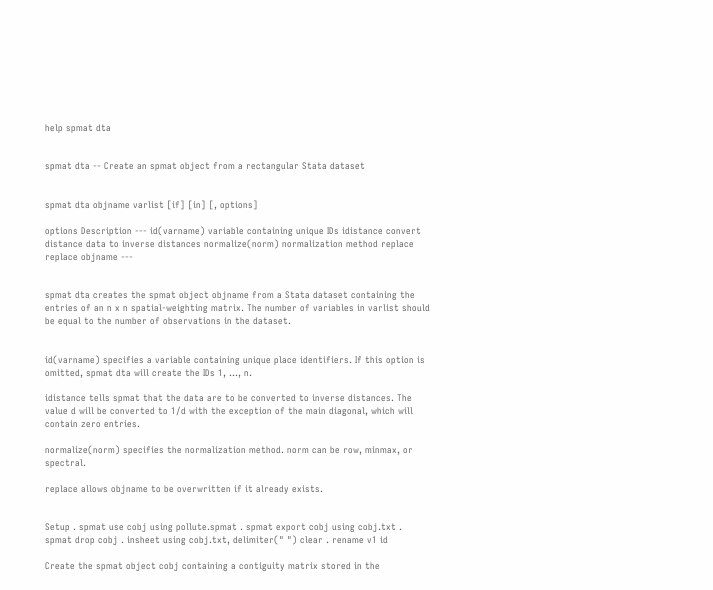help spmat dta


spmat dta -- Create an spmat object from a rectangular Stata dataset


spmat dta objname varlist [if] [in] [, options]

options Description --- id(varname) variable containing unique IDs idistance convert distance data to inverse distances normalize(norm) normalization method replace replace objname ---


spmat dta creates the spmat object objname from a Stata dataset containing the entries of an n x n spatial-weighting matrix. The number of variables in varlist should be equal to the number of observations in the dataset.


id(varname) specifies a variable containing unique place identifiers. If this option is omitted, spmat dta will create the IDs 1, ..., n.

idistance tells spmat that the data are to be converted to inverse distances. The value d will be converted to 1/d with the exception of the main diagonal, which will contain zero entries.

normalize(norm) specifies the normalization method. norm can be row, minmax, or spectral.

replace allows objname to be overwritten if it already exists.


Setup . spmat use cobj using pollute.spmat . spmat export cobj using cobj.txt . spmat drop cobj . insheet using cobj.txt, delimiter(" ") clear . rename v1 id

Create the spmat object cobj containing a contiguity matrix stored in the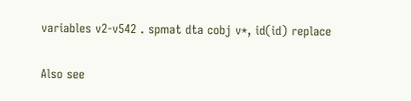variables v2-v542 . spmat dta cobj v*, id(id) replace

Also see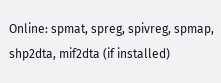Online: spmat, spreg, spivreg, spmap, shp2dta, mif2dta (if installed)